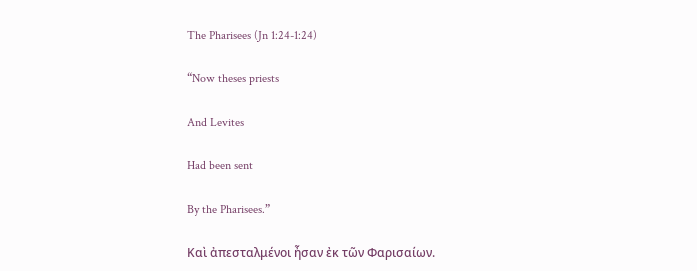The Pharisees (Jn 1:24-1:24)

“Now theses priests

And Levites

Had been sent

By the Pharisees.”

Καὶ ἀπεσταλμένοι ἦσαν ἐκ τῶν Φαρισαίων.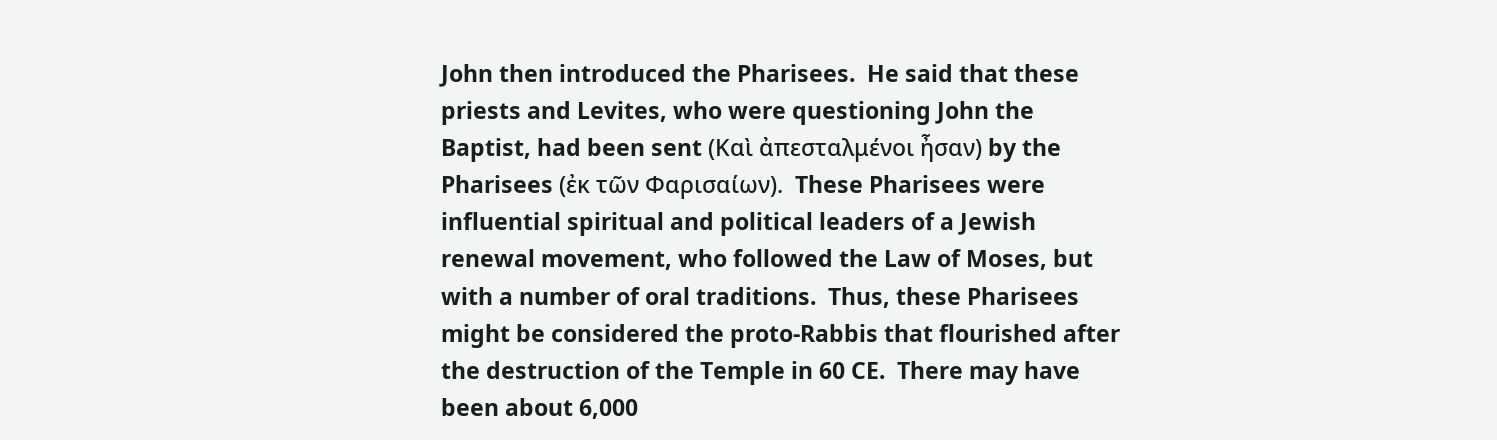John then introduced the Pharisees.  He said that these priests and Levites, who were questioning John the Baptist, had been sent (Καὶ ἀπεσταλμένοι ἦσαν) by the Pharisees (ἐκ τῶν Φαρισαίων).  These Pharisees were influential spiritual and political leaders of a Jewish renewal movement, who followed the Law of Moses, but with a number of oral traditions.  Thus, these Pharisees might be considered the proto-Rabbis that flourished after the destruction of the Temple in 60 CE.  There may have been about 6,000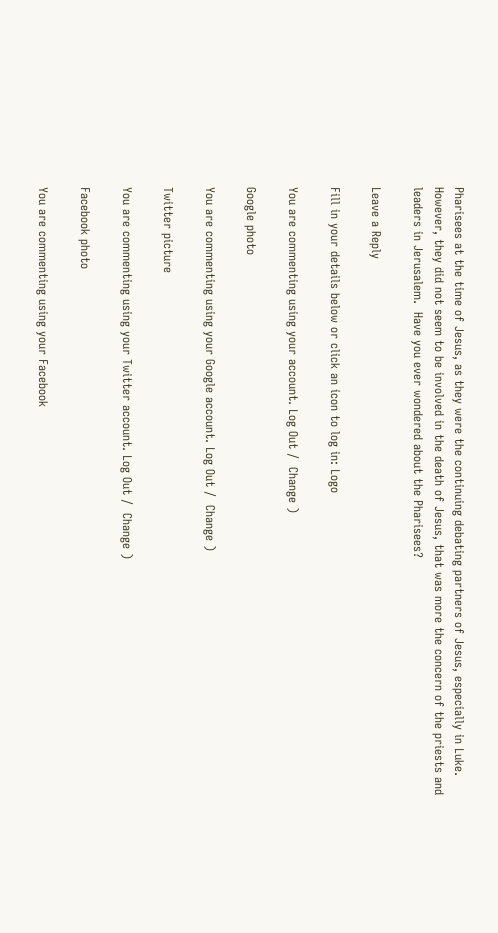Pharisees at the time of Jesus, as they were the continuing debating partners of Jesus, especially in Luke.  However, they did not seem to be involved in the death of Jesus, that was more the concern of the priests and leaders in Jerusalem.  Have you ever wondered about the Pharisees?

Leave a Reply

Fill in your details below or click an icon to log in: Logo

You are commenting using your account. Log Out /  Change )

Google photo

You are commenting using your Google account. Log Out /  Change )

Twitter picture

You are commenting using your Twitter account. Log Out /  Change )

Facebook photo

You are commenting using your Facebook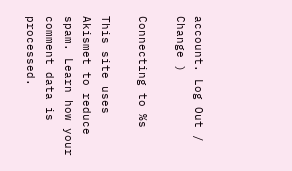account. Log Out /  Change )

Connecting to %s

This site uses Akismet to reduce spam. Learn how your comment data is processed.